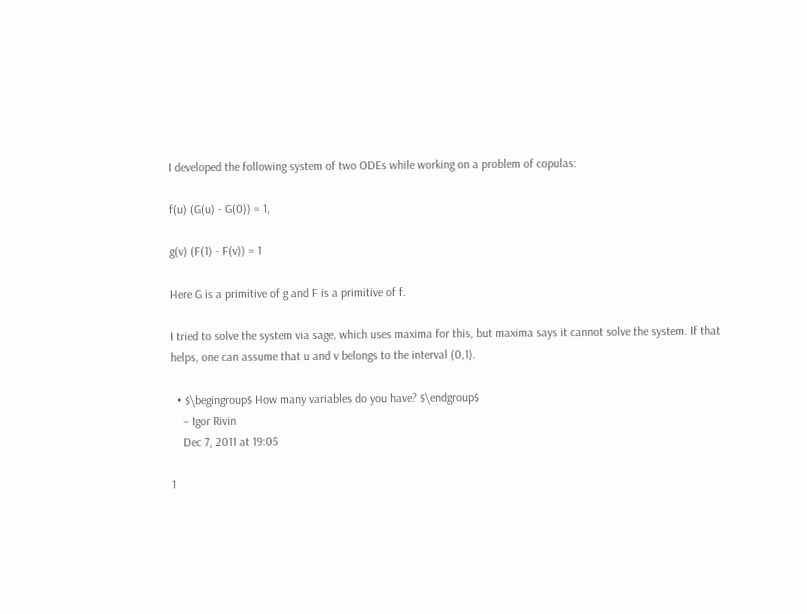I developed the following system of two ODEs while working on a problem of copulas:

f(u) (G(u) - G(0)) = 1,

g(v) (F(1) - F(v)) = 1

Here G is a primitive of g and F is a primitive of f.

I tried to solve the system via sage, which uses maxima for this, but maxima says it cannot solve the system. If that helps, one can assume that u and v belongs to the interval (0,1).

  • $\begingroup$ How many variables do you have? $\endgroup$
    – Igor Rivin
    Dec 7, 2011 at 19:05

1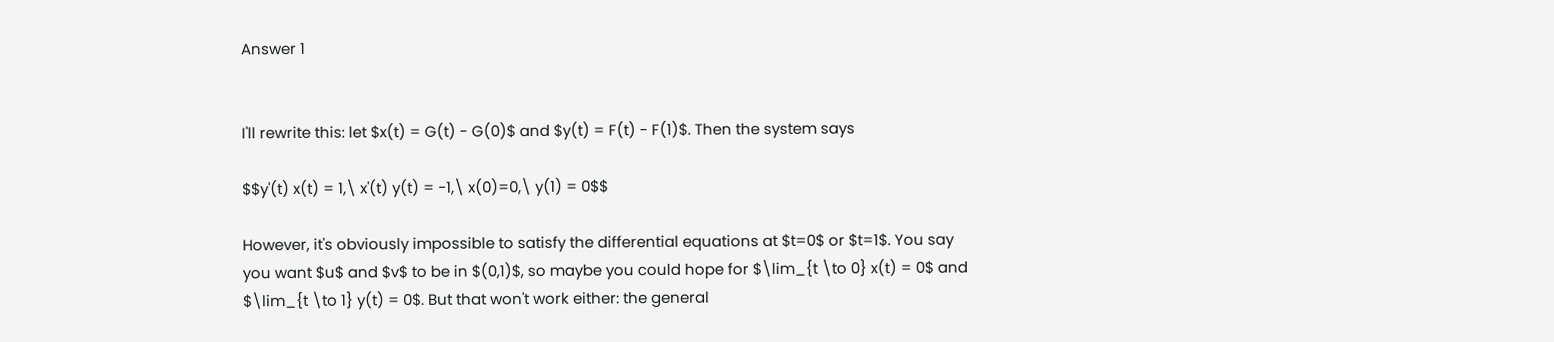Answer 1


I'll rewrite this: let $x(t) = G(t) - G(0)$ and $y(t) = F(t) - F(1)$. Then the system says

$$y'(t) x(t) = 1,\ x'(t) y(t) = -1,\ x(0)=0,\ y(1) = 0$$

However, it's obviously impossible to satisfy the differential equations at $t=0$ or $t=1$. You say you want $u$ and $v$ to be in $(0,1)$, so maybe you could hope for $\lim_{t \to 0} x(t) = 0$ and $\lim_{t \to 1} y(t) = 0$. But that won't work either: the general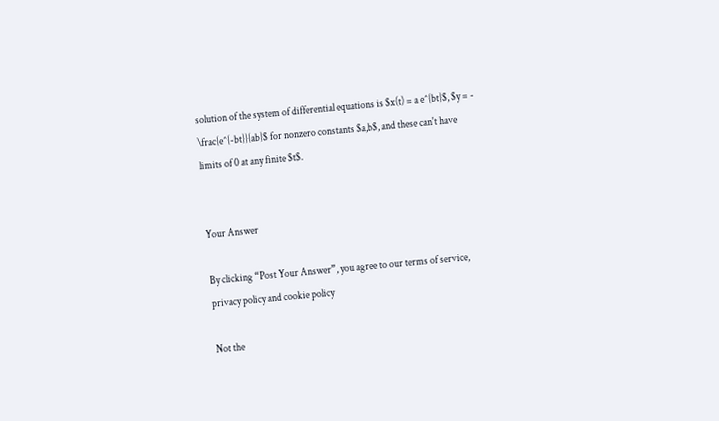solution of the system of differential equations is $x(t) = a e^{bt}$, $y = - \frac{e^{-bt}}{ab}$ for nonzero constants $a,b$, and these can't have limits of 0 at any finite $t$.


Your Answer

By clicking “Post Your Answer”, you agree to our terms of service, privacy policy and cookie policy

Not the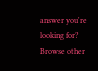answer you're looking for? Browse other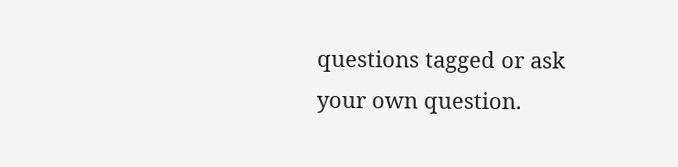questions tagged or ask your own question.